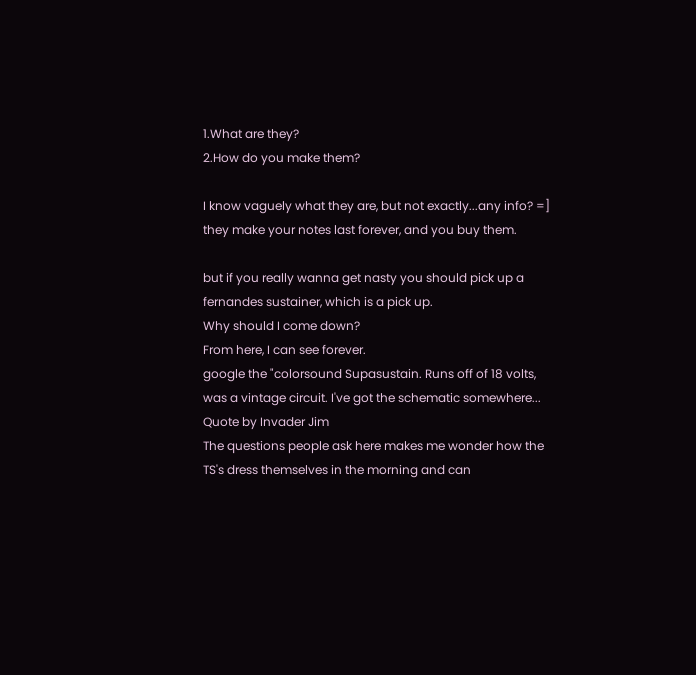1.What are they?
2.How do you make them?

I know vaguely what they are, but not exactly...any info? =]
they make your notes last forever, and you buy them.

but if you really wanna get nasty you should pick up a fernandes sustainer, which is a pick up.
Why should I come down?
From here, I can see forever.
google the "colorsound Supasustain. Runs off of 18 volts, was a vintage circuit. I've got the schematic somewhere...
Quote by Invader Jim
The questions people ask here makes me wonder how the TS's dress themselves in the morning and can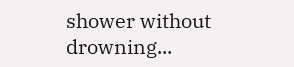shower without drowning...